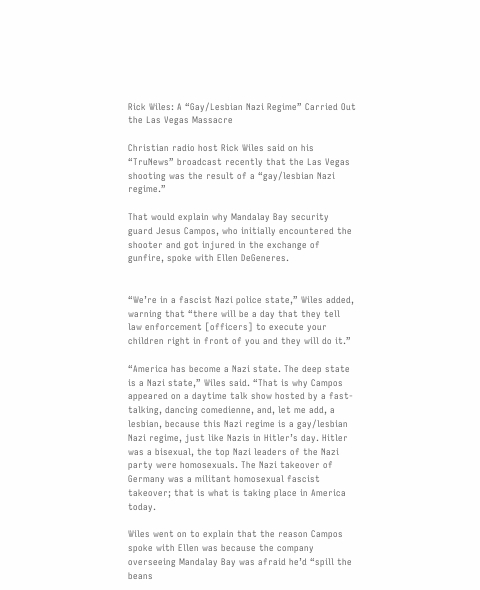Rick Wiles: A “Gay/Lesbian Nazi Regime” Carried Out the Las Vegas Massacre

Christian radio host Rick Wiles said on his “TruNews” broadcast recently that the Las Vegas shooting was the result of a “gay/lesbian Nazi regime.”

That would explain why Mandalay Bay security guard Jesus Campos, who initially encountered the shooter and got injured in the exchange of gunfire, spoke with Ellen DeGeneres.


“We’re in a fascist Nazi police state,” Wiles added, warning that “there will be a day that they tell law enforcement [officers] to execute your children right in front of you and they will do it.”

“America has become a Nazi state. The deep state is a Nazi state,” Wiles said. “That is why Campos appeared on a daytime talk show hosted by a fast-talking, dancing comedienne, and, let me add, a lesbian, because this Nazi regime is a gay/lesbian Nazi regime, just like Nazis in Hitler’s day. Hitler was a bisexual, the top Nazi leaders of the Nazi party were homosexuals. The Nazi takeover of Germany was a militant homosexual fascist takeover; that is what is taking place in America today.

Wiles went on to explain that the reason Campos spoke with Ellen was because the company overseeing Mandalay Bay was afraid he’d “spill the beans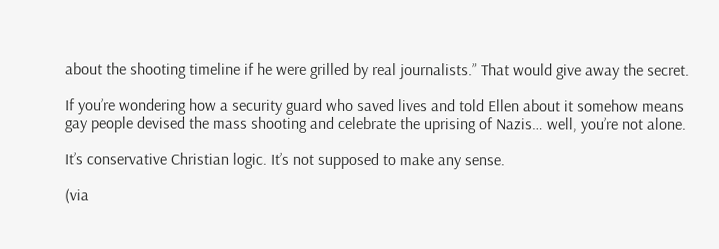about the shooting timeline if he were grilled by real journalists.” That would give away the secret.

If you’re wondering how a security guard who saved lives and told Ellen about it somehow means gay people devised the mass shooting and celebrate the uprising of Nazis… well, you’re not alone.

It’s conservative Christian logic. It’s not supposed to make any sense.

(via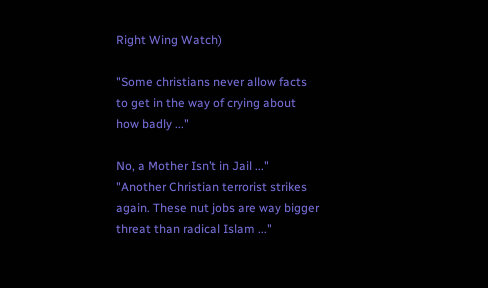Right Wing Watch)

"Some christians never allow facts to get in the way of crying about how badly ..."

No, a Mother Isn’t in Jail ..."
"Another Christian terrorist strikes again. These nut jobs are way bigger threat than radical Islam ..."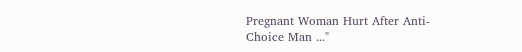Pregnant Woman Hurt After Anti-Choice Man ..."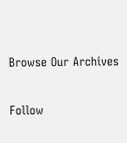Browse Our Archives

Follow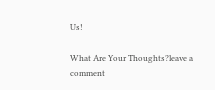Us!

What Are Your Thoughts?leave a comment